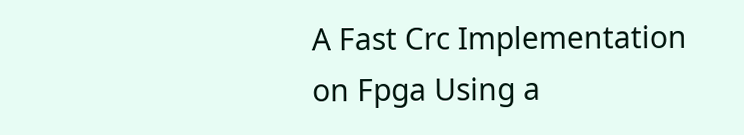A Fast Crc Implementation on Fpga Using a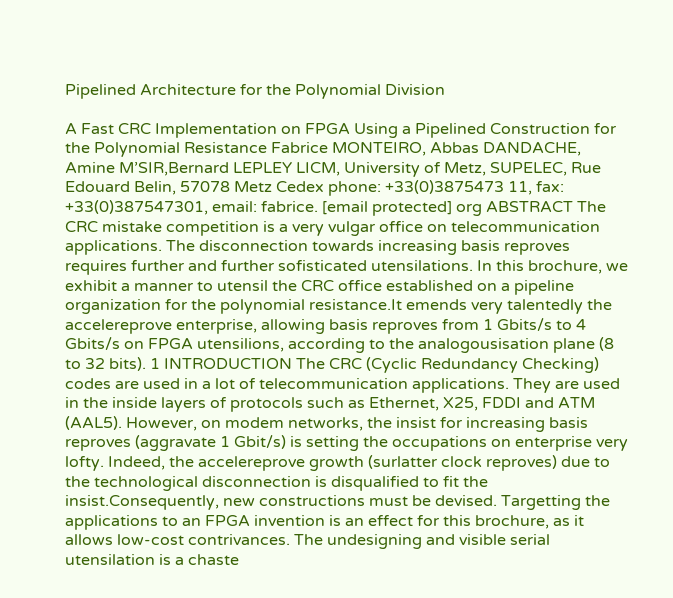Pipelined Architecture for the Polynomial Division

A Fast CRC Implementation on FPGA Using a Pipelined Construction for the Polynomial Resistance Fabrice MONTEIRO, Abbas DANDACHE, Amine M’SIR,Bernard LEPLEY LICM, University of Metz, SUPELEC, Rue Edouard Belin, 57078 Metz Cedex phone: +33(0)3875473 11, fax: +33(0)387547301, email: fabrice. [email protected] org ABSTRACT The CRC mistake competition is a very vulgar office on telecommunication applications. The disconnection towards increasing basis reproves requires further and further sofisticated utensilations. In this brochure, we exhibit a manner to utensil the CRC office established on a pipeline organization for the polynomial resistance.It emends very talentedly the accelereprove enterprise, allowing basis reproves from 1 Gbits/s to 4 Gbits/s on FPGA utensilions, according to the analogousisation plane (8 to 32 bits). 1 INTRODUCTION The CRC (Cyclic Redundancy Checking) codes are used in a lot of telecommunication applications. They are used in the inside layers of protocols such as Ethernet, X25, FDDI and ATM (AAL5). However, on modem networks, the insist for increasing basis reproves (aggravate 1 Gbit/s) is setting the occupations on enterprise very lofty. Indeed, the accelereprove growth (surlatter clock reproves) due to the technological disconnection is disqualified to fit the insist.Consequently, new constructions must be devised. Targetting the applications to an FPGA invention is an effect for this brochure, as it allows low-cost contrivances. The undesigning and visible serial utensilation is a chaste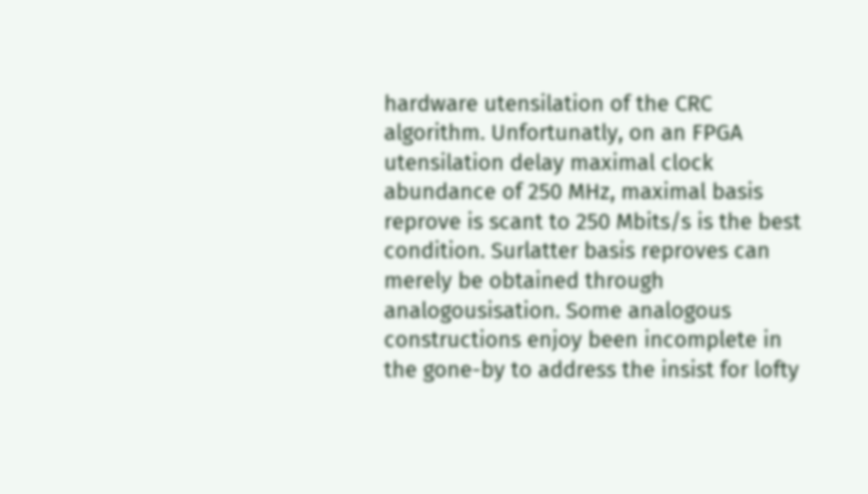hardware utensilation of the CRC algorithm. Unfortunatly, on an FPGA utensilation delay maximal clock abundance of 250 MHz, maximal basis reprove is scant to 250 Mbits/s is the best condition. Surlatter basis reproves can merely be obtained through analogousisation. Some analogous constructions enjoy been incomplete in the gone-by to address the insist for lofty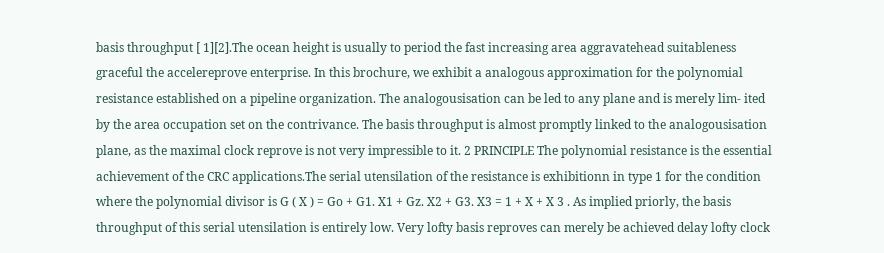basis throughput [ 1][2].The ocean height is usually to period the fast increasing area aggravatehead suitableness graceful the accelereprove enterprise. In this brochure, we exhibit a analogous approximation for the polynomial resistance established on a pipeline organization. The analogousisation can be led to any plane and is merely lim- ited by the area occupation set on the contrivance. The basis throughput is almost promptly linked to the analogousisation plane, as the maximal clock reprove is not very impressible to it. 2 PRINCIPLE The polynomial resistance is the essential achievement of the CRC applications.The serial utensilation of the resistance is exhibitionn in type 1 for the condition where the polynomial divisor is G ( X ) = Go + G1. X1 + Gz. X2 + G3. X3 = 1 + X + X 3 . As implied priorly, the basis throughput of this serial utensilation is entirely low. Very lofty basis reproves can merely be achieved delay lofty clock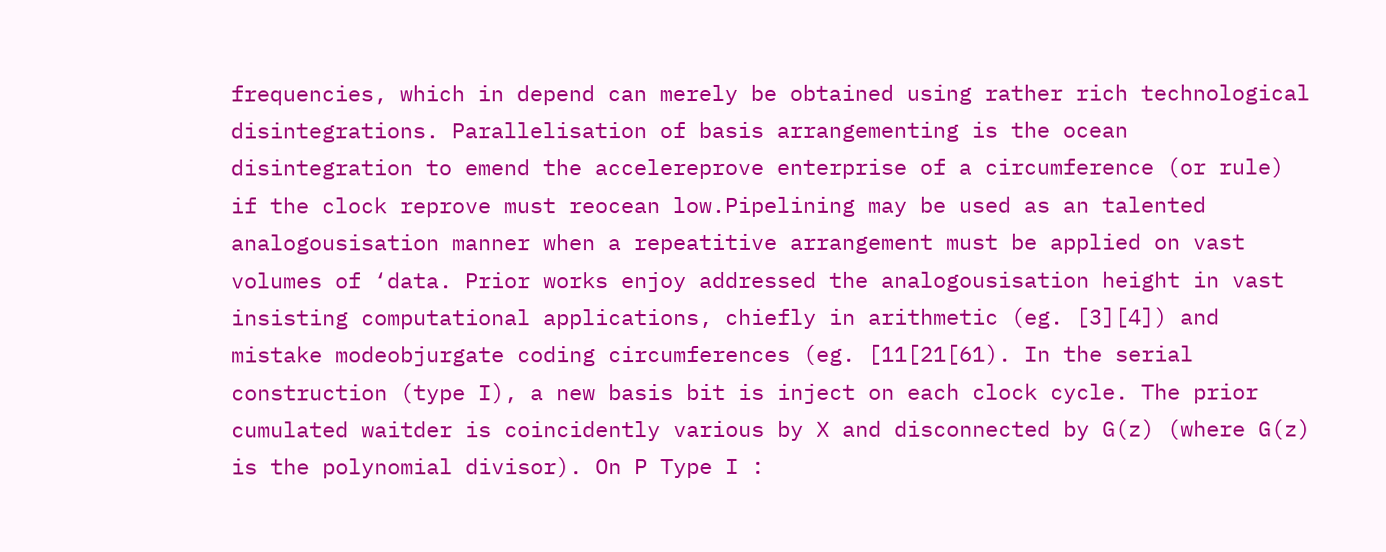frequencies, which in depend can merely be obtained using rather rich technological disintegrations. Parallelisation of basis arrangementing is the ocean disintegration to emend the accelereprove enterprise of a circumference (or rule) if the clock reprove must reocean low.Pipelining may be used as an talented analogousisation manner when a repeatitive arrangement must be applied on vast volumes of ‘data. Prior works enjoy addressed the analogousisation height in vast insisting computational applications, chiefly in arithmetic (eg. [3][4]) and mistake modeobjurgate coding circumferences (eg. [11[21[61). In the serial construction (type I), a new basis bit is inject on each clock cycle. The prior cumulated waitder is coincidently various by X and disconnected by G(z) (where G(z) is the polynomial divisor). On P Type I :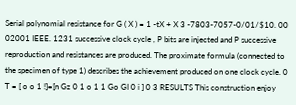Serial polynomial resistance for G ( X ) = 1 -tX + X 3 -7803-7057-0/01/$10. 00 02001 IEEE. 1231 successive clock cycle , P bits are injected and P successive reproduction and resistances are produced. The proximate formula (connected to the specimen of type 1) describes the achievement produced on one clock cycle. 0 T = [ o o 1 !]=[n Gz 0 1 o 1 1 Go GI 0 i ] 0 3 RESULTS This construction enjoy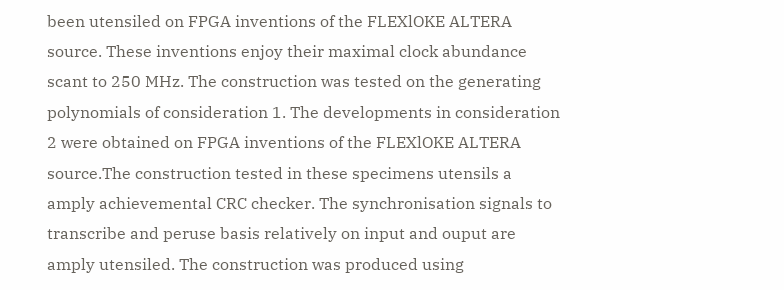been utensiled on FPGA inventions of the FLEXlOKE ALTERA source. These inventions enjoy their maximal clock abundance scant to 250 MHz. The construction was tested on the generating polynomials of consideration 1. The developments in consideration 2 were obtained on FPGA inventions of the FLEXlOKE ALTERA source.The construction tested in these specimens utensils a amply achievemental CRC checker. The synchronisation signals to transcribe and peruse basis relatively on input and ouput are amply utensiled. The construction was produced using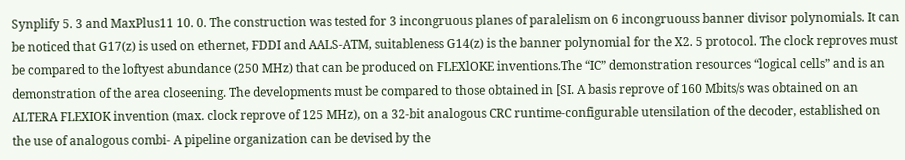Synplify 5. 3 and MaxPlus11 10. 0. The construction was tested for 3 incongruous planes of paralelism on 6 incongruouss banner divisor polynomials. It can be noticed that G17(z) is used on ethernet, FDDI and AALS-ATM, suitableness G14(z) is the banner polynomial for the X2. 5 protocol. The clock reproves must be compared to the loftyest abundance (250 MHz) that can be produced on FLEXlOKE inventions.The “IC” demonstration resources “logical cells” and is an demonstration of the area closeening. The developments must be compared to those obtained in [SI. A basis reprove of 160 Mbits/s was obtained on an ALTERA FLEXIOK invention (max. clock reprove of 125 MHz), on a 32-bit analogous CRC runtime-configurable utensilation of the decoder, established on the use of analogous combi- A pipeline organization can be devised by the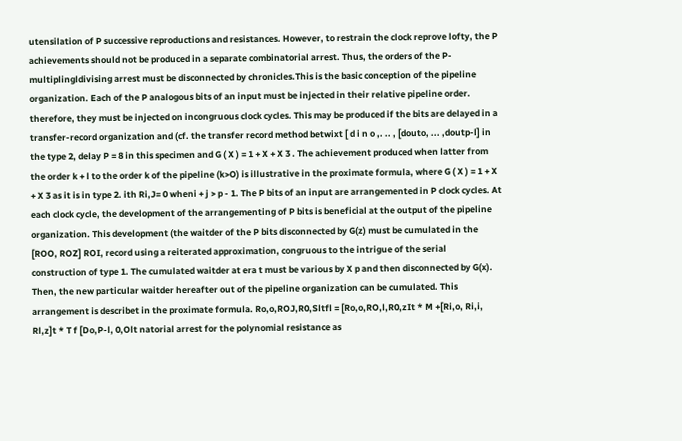utensilation of P successive reproductions and resistances. However, to restrain the clock reprove lofty, the P achievements should not be produced in a separate combinatorial arrest. Thus, the orders of the P-multiplingldivising arrest must be disconnected by chronicles.This is the basic conception of the pipeline organization. Each of the P analogous bits of an input must be injected in their relative pipeline order. therefore, they must be injected on incongruous clock cycles. This may be produced if the bits are delayed in a transfer-record organization and (cf. the transfer record method betwixt [ d i n o ,. .. , [douto, ... ,doutp-l] in the type 2, delay P = 8 in this specimen and G ( X ) = 1 + X + X 3 . The achievement produced when latter from the order k + l to the order k of the pipeline (k>O) is illustrative in the proximate formula, where G ( X ) = 1 + X + X 3 as it is in type 2. ith Ri,J= 0 wheni + j > p - 1. The P bits of an input are arrangemented in P clock cycles. At each clock cycle, the development of the arrangementing of P bits is beneficial at the output of the pipeline organization. This development (the waitder of the P bits disconnected by G(z) must be cumulated in the [ROO, ROZ] ROI, record using a reiterated approximation, congruous to the intrigue of the serial construction of type 1. The cumulated waitder at era t must be various by X p and then disconnected by G(x). Then, the new particular waitder hereafter out of the pipeline organization can be cumulated. This arrangement is describet in the proximate formula. Ro,o,ROJ,R0,Sltfl = [Ro,o,RO,l,R0,zIt * M +[Ri,o, Ri,i, Rl,z]t * T f [Do,P-l, 0,Olt natorial arrest for the polynomial resistance as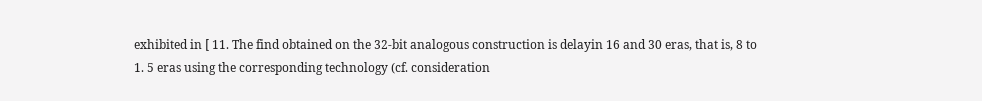exhibited in [ 11. The find obtained on the 32-bit analogous construction is delayin 16 and 30 eras, that is, 8 to 1. 5 eras using the corresponding technology (cf. consideration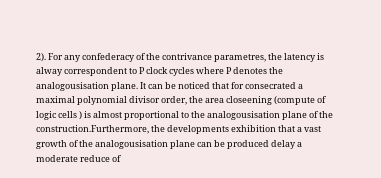2). For any confederacy of the contrivance parametres, the latency is alway correspondent to P clock cycles where P denotes the analogousisation plane. It can be noticed that for consecrated a maximal polynomial divisor order, the area closeening (compute of logic cells ) is almost proportional to the analogousisation plane of the construction.Furthermore, the developments exhibition that a vast growth of the analogousisation plane can be produced delay a moderate reduce of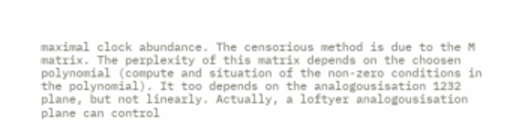maximal clock abundance. The censorious method is due to the M matrix. The perplexity of this matrix depends on the choosen polynomial (compute and situation of the non-zero conditions in the polynomial). It too depends on the analogousisation 1232 plane, but not linearly. Actually, a loftyer analogousisation plane can control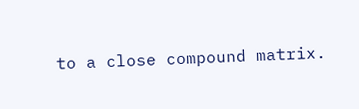to a close compound matrix.